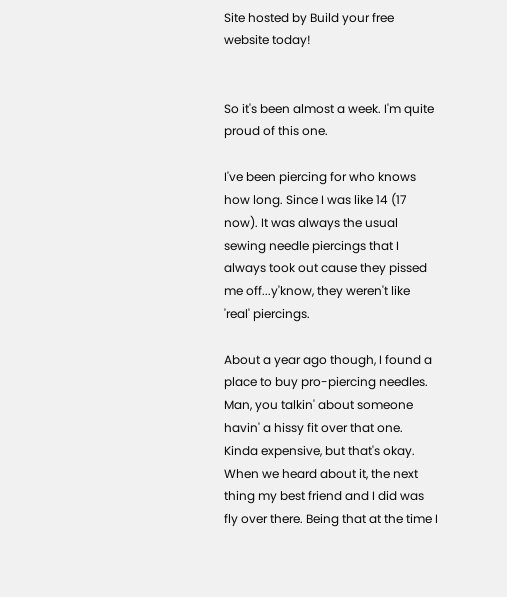Site hosted by Build your free website today!


So it's been almost a week. I'm quite proud of this one.

I've been piercing for who knows how long. Since I was like 14 (17 now). It was always the usual sewing needle piercings that I always took out cause they pissed me off...y'know, they weren't like 'real' piercings.

About a year ago though, I found a place to buy pro-piercing needles. Man, you talkin' about someone havin' a hissy fit over that one. Kinda expensive, but that's okay. When we heard about it, the next thing my best friend and I did was fly over there. Being that at the time I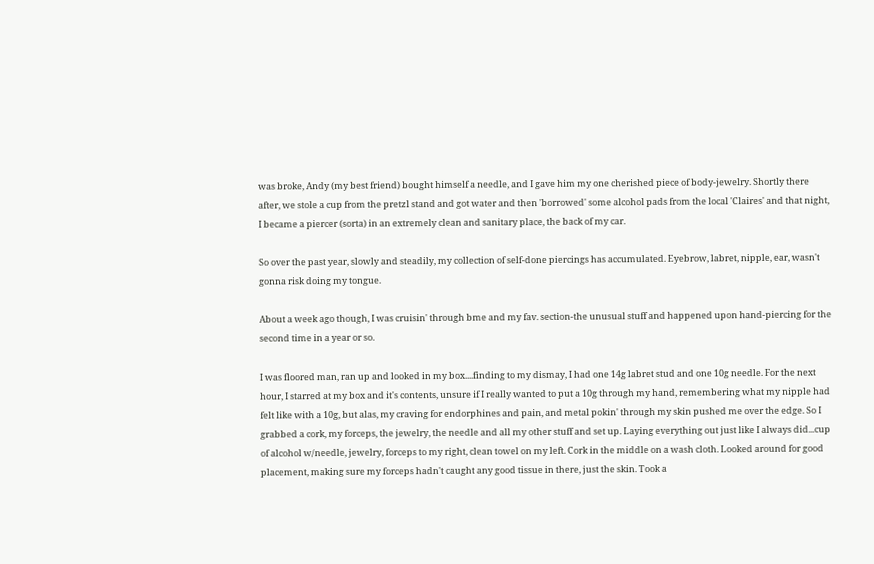was broke, Andy (my best friend) bought himself a needle, and I gave him my one cherished piece of body-jewelry. Shortly there after, we stole a cup from the pretzl stand and got water and then 'borrowed' some alcohol pads from the local 'Claires' and that night, I became a piercer (sorta) in an extremely clean and sanitary place, the back of my car.

So over the past year, slowly and steadily, my collection of self-done piercings has accumulated. Eyebrow, labret, nipple, ear, wasn't gonna risk doing my tongue.

About a week ago though, I was cruisin' through bme and my fav. section-the unusual stuff and happened upon hand-piercing for the second time in a year or so.

I was floored man, ran up and looked in my box....finding to my dismay, I had one 14g labret stud and one 10g needle. For the next hour, I starred at my box and it's contents, unsure if I really wanted to put a 10g through my hand, remembering what my nipple had felt like with a 10g, but alas, my craving for endorphines and pain, and metal pokin' through my skin pushed me over the edge. So I grabbed a cork, my forceps, the jewelry, the needle and all my other stuff and set up. Laying everything out just like I always did...cup of alcohol w/needle, jewelry, forceps to my right, clean towel on my left. Cork in the middle on a wash cloth. Looked around for good placement, making sure my forceps hadn't caught any good tissue in there, just the skin. Took a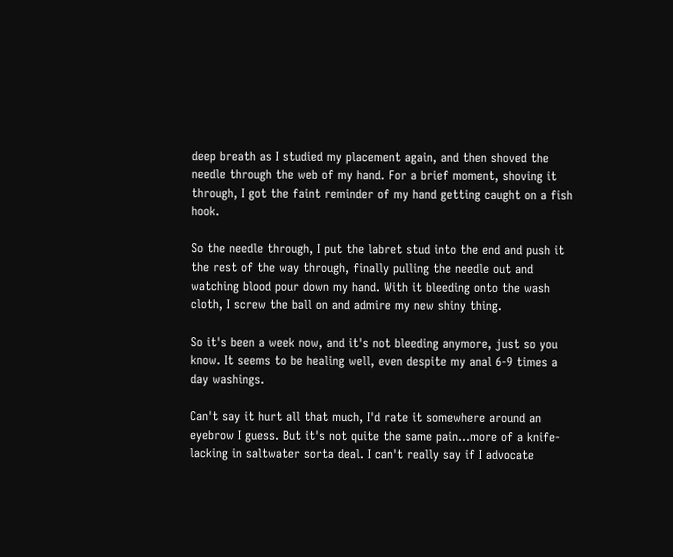deep breath as I studied my placement again, and then shoved the needle through the web of my hand. For a brief moment, shoving it through, I got the faint reminder of my hand getting caught on a fish hook.

So the needle through, I put the labret stud into the end and push it the rest of the way through, finally pulling the needle out and watching blood pour down my hand. With it bleeding onto the wash cloth, I screw the ball on and admire my new shiny thing.

So it's been a week now, and it's not bleeding anymore, just so you know. It seems to be healing well, even despite my anal 6-9 times a day washings.

Can't say it hurt all that much, I'd rate it somewhere around an eyebrow I guess. But it's not quite the same pain...more of a knife-lacking in saltwater sorta deal. I can't really say if I advocate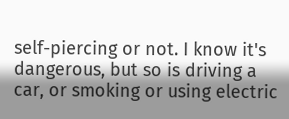self-piercing or not. I know it's dangerous, but so is driving a car, or smoking or using electric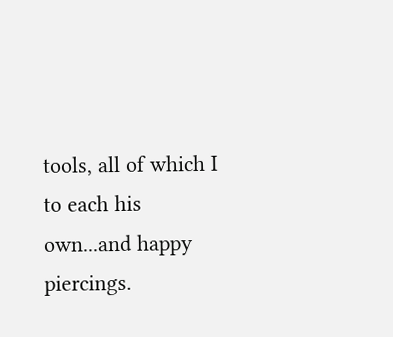tools, all of which I to each his own...and happy piercings.